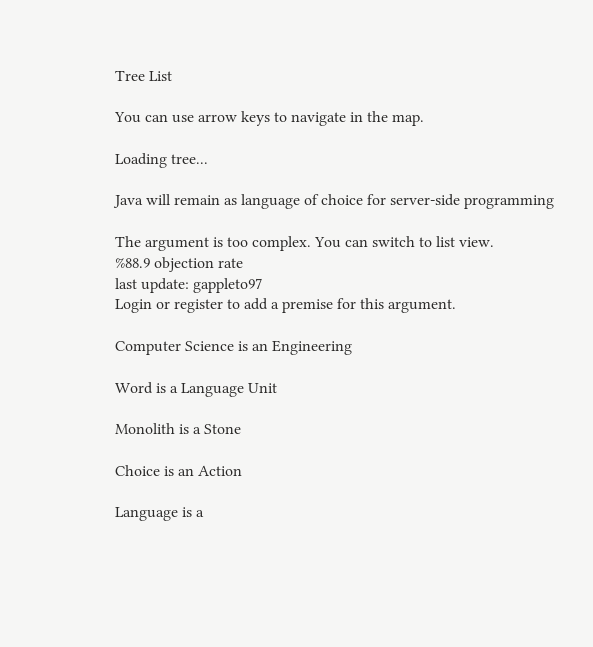Tree List

You can use arrow keys to navigate in the map.

Loading tree...

Java will remain as language of choice for server-side programming

The argument is too complex. You can switch to list view.
%88.9 objection rate
last update: gappleto97
Login or register to add a premise for this argument.

Computer Science is an Engineering

Word is a Language Unit

Monolith is a Stone

Choice is an Action

Language is a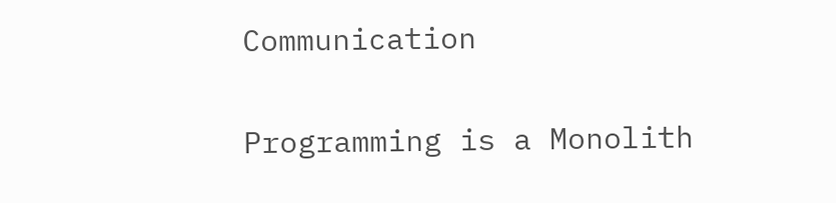Communication

Programming is a Monolith